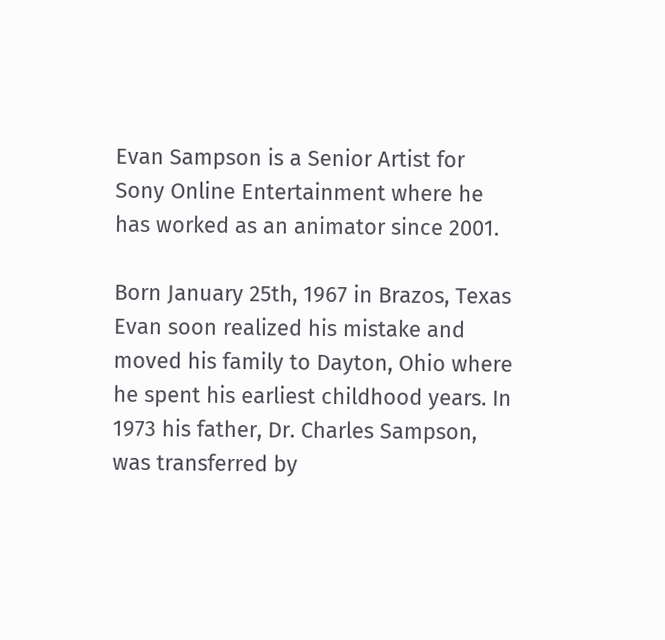Evan Sampson is a Senior Artist for Sony Online Entertainment where he has worked as an animator since 2001.

Born January 25th, 1967 in Brazos, Texas Evan soon realized his mistake and moved his family to Dayton, Ohio where he spent his earliest childhood years. In 1973 his father, Dr. Charles Sampson, was transferred by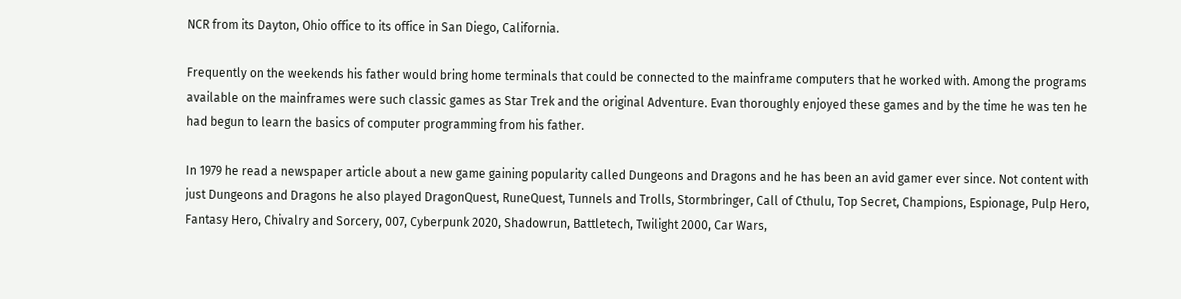NCR from its Dayton, Ohio office to its office in San Diego, California.

Frequently on the weekends his father would bring home terminals that could be connected to the mainframe computers that he worked with. Among the programs available on the mainframes were such classic games as Star Trek and the original Adventure. Evan thoroughly enjoyed these games and by the time he was ten he had begun to learn the basics of computer programming from his father.

In 1979 he read a newspaper article about a new game gaining popularity called Dungeons and Dragons and he has been an avid gamer ever since. Not content with just Dungeons and Dragons he also played DragonQuest, RuneQuest, Tunnels and Trolls, Stormbringer, Call of Cthulu, Top Secret, Champions, Espionage, Pulp Hero, Fantasy Hero, Chivalry and Sorcery, 007, Cyberpunk 2020, Shadowrun, Battletech, Twilight 2000, Car Wars,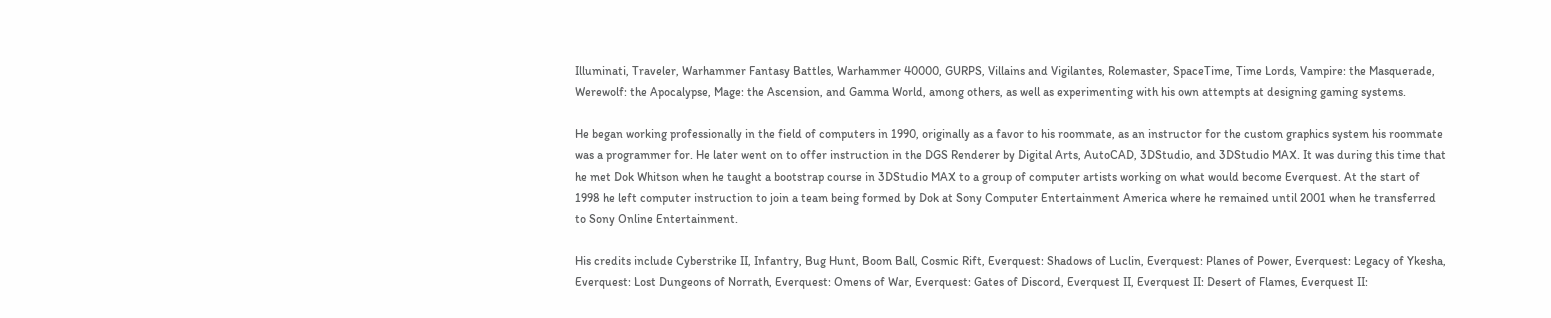Illuminati, Traveler, Warhammer Fantasy Battles, Warhammer 40000, GURPS, Villains and Vigilantes, Rolemaster, SpaceTime, Time Lords, Vampire: the Masquerade, Werewolf: the Apocalypse, Mage: the Ascension, and Gamma World, among others, as well as experimenting with his own attempts at designing gaming systems.

He began working professionally in the field of computers in 1990, originally as a favor to his roommate, as an instructor for the custom graphics system his roommate was a programmer for. He later went on to offer instruction in the DGS Renderer by Digital Arts, AutoCAD, 3DStudio, and 3DStudio MAX. It was during this time that he met Dok Whitson when he taught a bootstrap course in 3DStudio MAX to a group of computer artists working on what would become Everquest. At the start of 1998 he left computer instruction to join a team being formed by Dok at Sony Computer Entertainment America where he remained until 2001 when he transferred to Sony Online Entertainment.

His credits include Cyberstrike II, Infantry, Bug Hunt, Boom Ball, Cosmic Rift, Everquest: Shadows of Luclin, Everquest: Planes of Power, Everquest: Legacy of Ykesha, Everquest: Lost Dungeons of Norrath, Everquest: Omens of War, Everquest: Gates of Discord, Everquest II, Everquest II: Desert of Flames, Everquest II: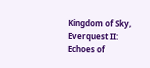Kingdom of Sky, Everquest II: Echoes of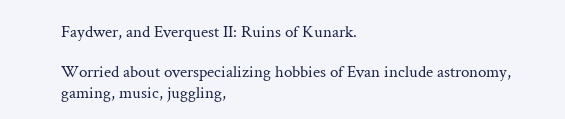Faydwer, and Everquest II: Ruins of Kunark.

Worried about overspecializing hobbies of Evan include astronomy, gaming, music, juggling,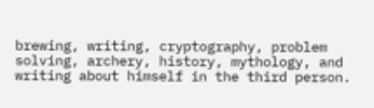brewing, writing, cryptography, problem solving, archery, history, mythology, and writing about himself in the third person.